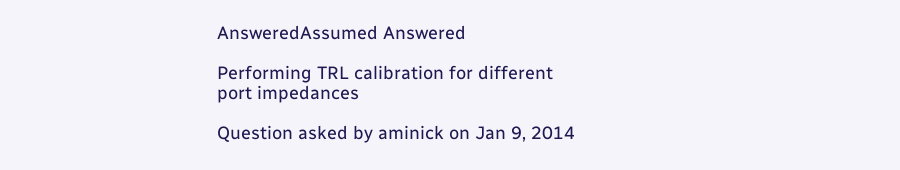AnsweredAssumed Answered

Performing TRL calibration for different port impedances

Question asked by aminick on Jan 9, 2014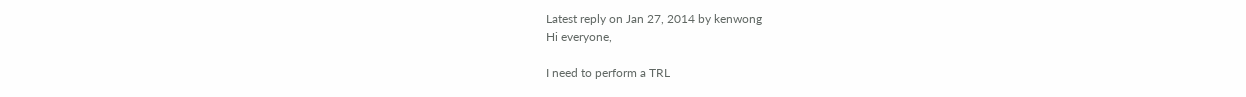Latest reply on Jan 27, 2014 by kenwong
Hi everyone,

I need to perform a TRL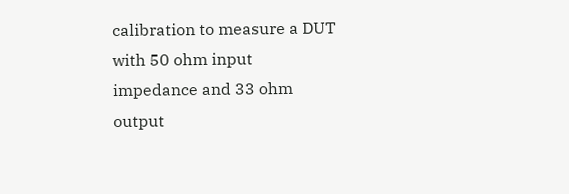calibration to measure a DUT with 50 ohm input impedance and 33 ohm output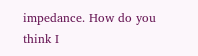impedance. How do you think I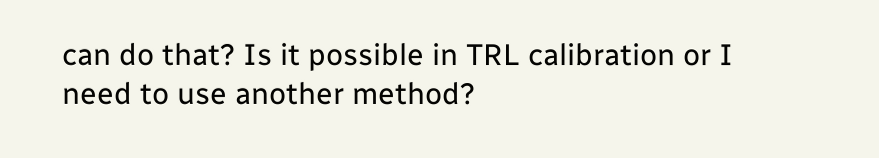can do that? Is it possible in TRL calibration or I need to use another method?